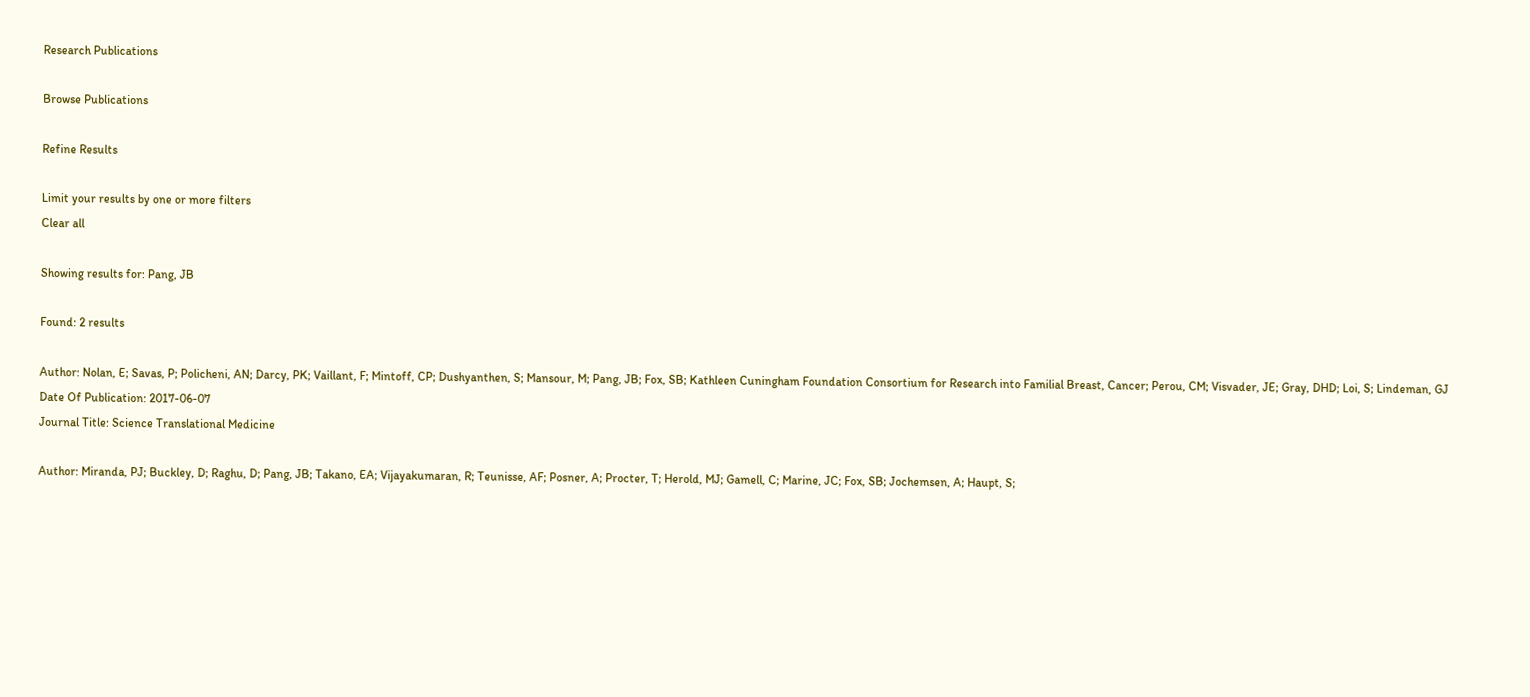Research Publications

Browse Publications

Refine Results

Limit your results by one or more filters
Clear all

Showing results for: Pang, JB

Found: 2 results

Author: Nolan, E; Savas, P; Policheni, AN; Darcy, PK; Vaillant, F; Mintoff, CP; Dushyanthen, S; Mansour, M; Pang, JB; Fox, SB; Kathleen Cuningham Foundation Consortium for Research into Familial Breast, Cancer; Perou, CM; Visvader, JE; Gray, DHD; Loi, S; Lindeman, GJ
Date Of Publication: 2017-06-07
Journal Title: Science Translational Medicine

Author: Miranda, PJ; Buckley, D; Raghu, D; Pang, JB; Takano, EA; Vijayakumaran, R; Teunisse, AF; Posner, A; Procter, T; Herold, MJ; Gamell, C; Marine, JC; Fox, SB; Jochemsen, A; Haupt, S;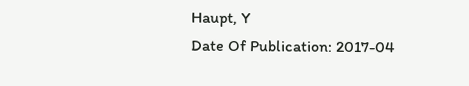Haupt, Y
Date Of Publication: 2017-04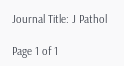Journal Title: J Pathol

Page 1 of 1